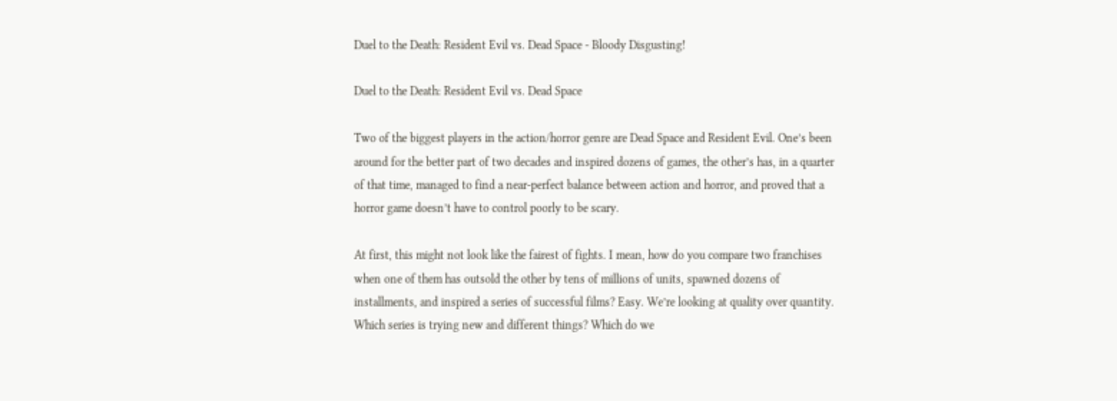Duel to the Death: Resident Evil vs. Dead Space - Bloody Disgusting!

Duel to the Death: Resident Evil vs. Dead Space

Two of the biggest players in the action/horror genre are Dead Space and Resident Evil. One’s been around for the better part of two decades and inspired dozens of games, the other’s has, in a quarter of that time, managed to find a near-perfect balance between action and horror, and proved that a horror game doesn’t have to control poorly to be scary.

At first, this might not look like the fairest of fights. I mean, how do you compare two franchises when one of them has outsold the other by tens of millions of units, spawned dozens of installments, and inspired a series of successful films? Easy. We’re looking at quality over quantity. Which series is trying new and different things? Which do we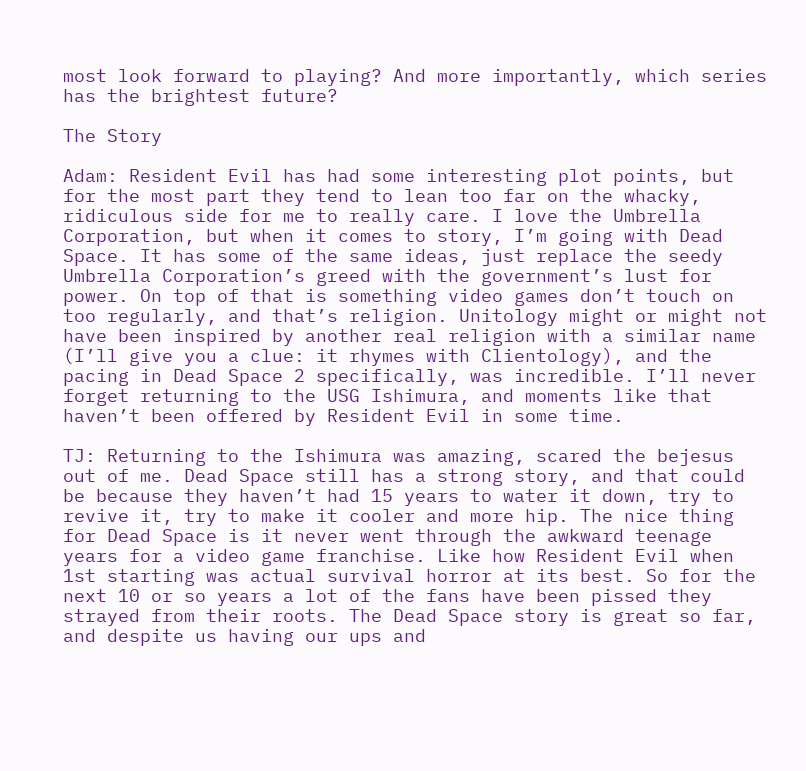most look forward to playing? And more importantly, which series has the brightest future?

The Story

Adam: Resident Evil has had some interesting plot points, but for the most part they tend to lean too far on the whacky, ridiculous side for me to really care. I love the Umbrella Corporation, but when it comes to story, I’m going with Dead Space. It has some of the same ideas, just replace the seedy Umbrella Corporation’s greed with the government’s lust for power. On top of that is something video games don’t touch on too regularly, and that’s religion. Unitology might or might not have been inspired by another real religion with a similar name (I’ll give you a clue: it rhymes with Clientology), and the pacing in Dead Space 2 specifically, was incredible. I’ll never forget returning to the USG Ishimura, and moments like that haven’t been offered by Resident Evil in some time.

TJ: Returning to the Ishimura was amazing, scared the bejesus out of me. Dead Space still has a strong story, and that could be because they haven’t had 15 years to water it down, try to revive it, try to make it cooler and more hip. The nice thing for Dead Space is it never went through the awkward teenage years for a video game franchise. Like how Resident Evil when 1st starting was actual survival horror at its best. So for the next 10 or so years a lot of the fans have been pissed they strayed from their roots. The Dead Space story is great so far, and despite us having our ups and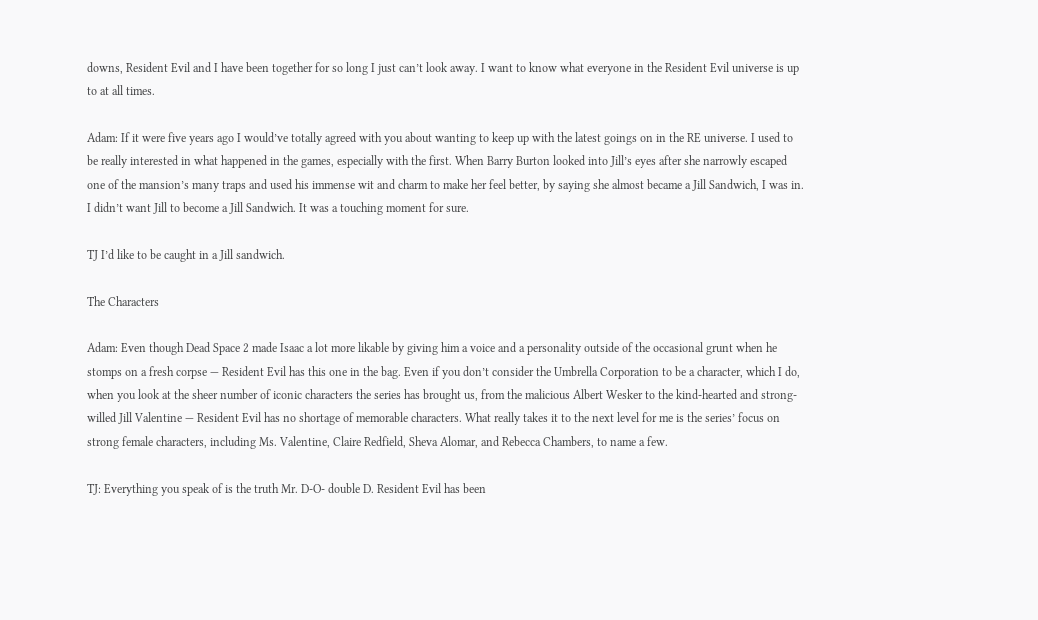downs, Resident Evil and I have been together for so long I just can’t look away. I want to know what everyone in the Resident Evil universe is up to at all times.

Adam: If it were five years ago I would’ve totally agreed with you about wanting to keep up with the latest goings on in the RE universe. I used to be really interested in what happened in the games, especially with the first. When Barry Burton looked into Jill’s eyes after she narrowly escaped one of the mansion’s many traps and used his immense wit and charm to make her feel better, by saying she almost became a Jill Sandwich, I was in. I didn’t want Jill to become a Jill Sandwich. It was a touching moment for sure.

TJ I’d like to be caught in a Jill sandwich.

The Characters

Adam: Even though Dead Space 2 made Isaac a lot more likable by giving him a voice and a personality outside of the occasional grunt when he stomps on a fresh corpse — Resident Evil has this one in the bag. Even if you don’t consider the Umbrella Corporation to be a character, which I do, when you look at the sheer number of iconic characters the series has brought us, from the malicious Albert Wesker to the kind-hearted and strong-willed Jill Valentine — Resident Evil has no shortage of memorable characters. What really takes it to the next level for me is the series’ focus on strong female characters, including Ms. Valentine, Claire Redfield, Sheva Alomar, and Rebecca Chambers, to name a few.

TJ: Everything you speak of is the truth Mr. D-O- double D. Resident Evil has been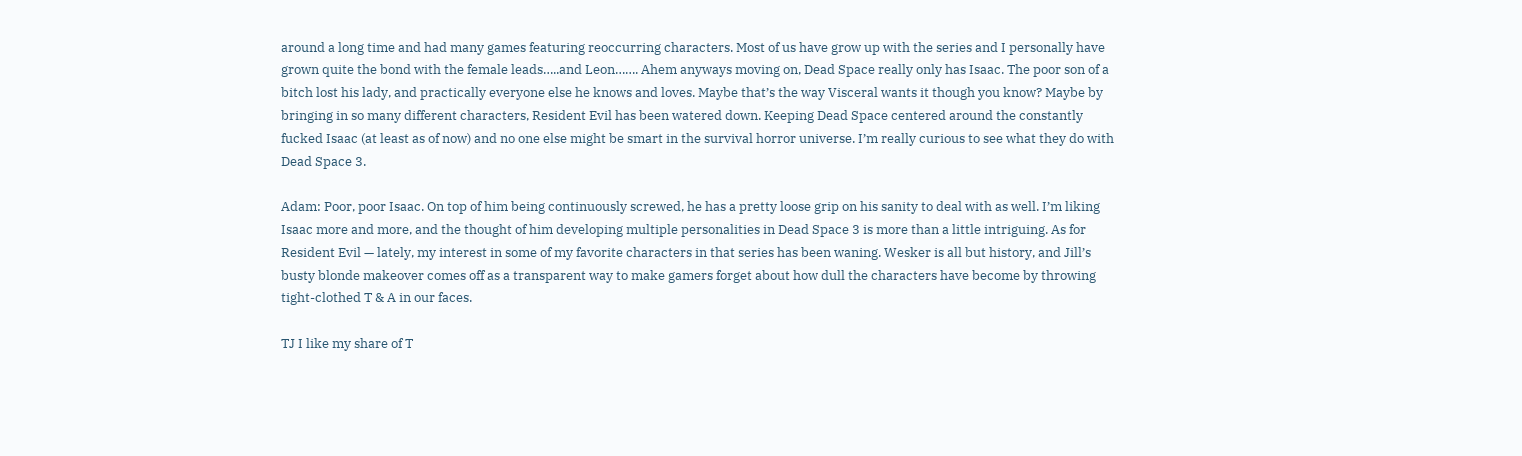around a long time and had many games featuring reoccurring characters. Most of us have grow up with the series and I personally have grown quite the bond with the female leads…..and Leon……. Ahem anyways moving on, Dead Space really only has Isaac. The poor son of a bitch lost his lady, and practically everyone else he knows and loves. Maybe that’s the way Visceral wants it though you know? Maybe by bringing in so many different characters, Resident Evil has been watered down. Keeping Dead Space centered around the constantly fucked Isaac (at least as of now) and no one else might be smart in the survival horror universe. I’m really curious to see what they do with Dead Space 3.

Adam: Poor, poor Isaac. On top of him being continuously screwed, he has a pretty loose grip on his sanity to deal with as well. I’m liking Isaac more and more, and the thought of him developing multiple personalities in Dead Space 3 is more than a little intriguing. As for Resident Evil — lately, my interest in some of my favorite characters in that series has been waning. Wesker is all but history, and Jill’s busty blonde makeover comes off as a transparent way to make gamers forget about how dull the characters have become by throwing tight-clothed T & A in our faces.

TJ I like my share of T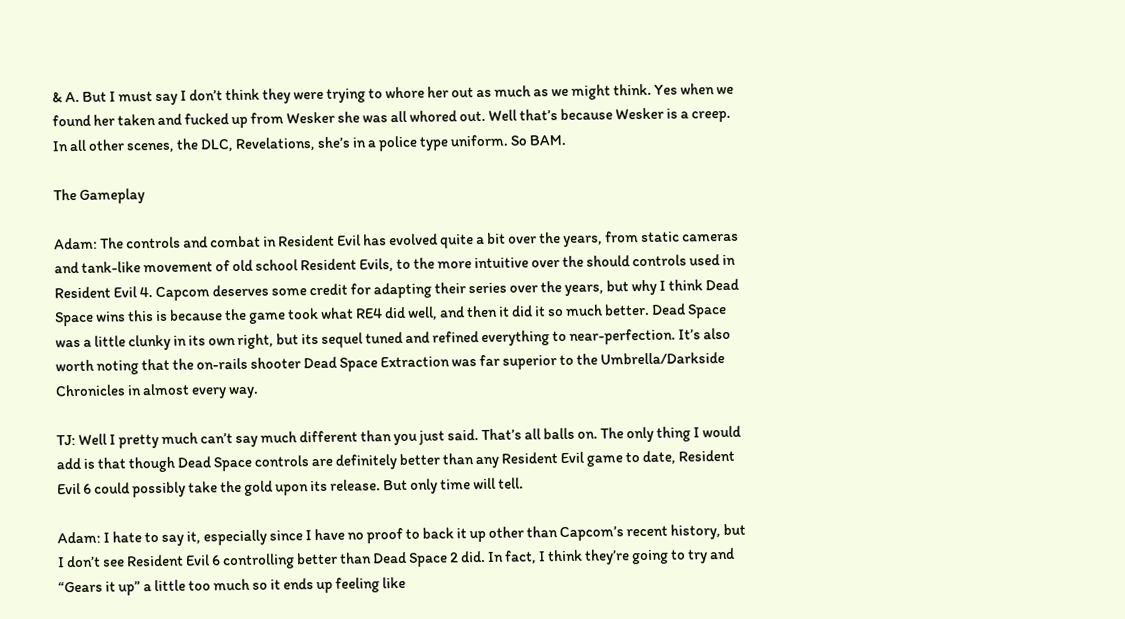& A. But I must say I don’t think they were trying to whore her out as much as we might think. Yes when we found her taken and fucked up from Wesker she was all whored out. Well that’s because Wesker is a creep. In all other scenes, the DLC, Revelations, she’s in a police type uniform. So BAM.

The Gameplay

Adam: The controls and combat in Resident Evil has evolved quite a bit over the years, from static cameras and tank-like movement of old school Resident Evils, to the more intuitive over the should controls used in Resident Evil 4. Capcom deserves some credit for adapting their series over the years, but why I think Dead Space wins this is because the game took what RE4 did well, and then it did it so much better. Dead Space was a little clunky in its own right, but its sequel tuned and refined everything to near-perfection. It’s also worth noting that the on-rails shooter Dead Space Extraction was far superior to the Umbrella/Darkside Chronicles in almost every way.

TJ: Well I pretty much can’t say much different than you just said. That’s all balls on. The only thing I would add is that though Dead Space controls are definitely better than any Resident Evil game to date, Resident Evil 6 could possibly take the gold upon its release. But only time will tell.

Adam: I hate to say it, especially since I have no proof to back it up other than Capcom’s recent history, but I don’t see Resident Evil 6 controlling better than Dead Space 2 did. In fact, I think they’re going to try and “Gears it up” a little too much so it ends up feeling like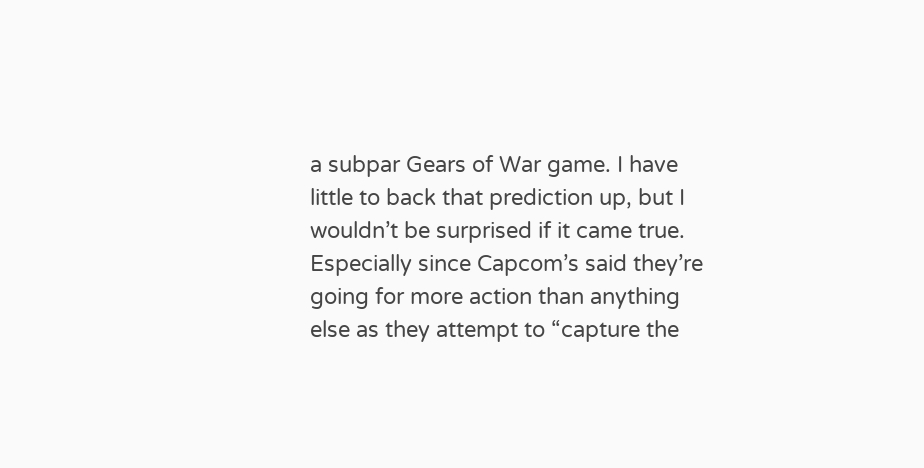a subpar Gears of War game. I have little to back that prediction up, but I wouldn’t be surprised if it came true. Especially since Capcom’s said they’re going for more action than anything else as they attempt to “capture the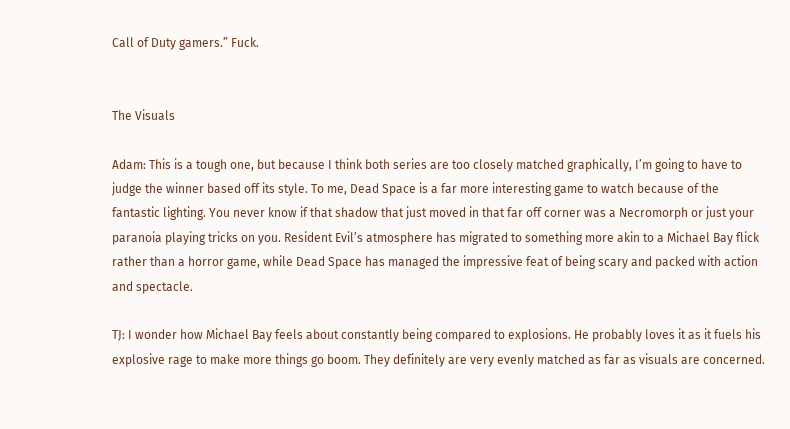Call of Duty gamers.” Fuck.


The Visuals

Adam: This is a tough one, but because I think both series are too closely matched graphically, I’m going to have to judge the winner based off its style. To me, Dead Space is a far more interesting game to watch because of the fantastic lighting. You never know if that shadow that just moved in that far off corner was a Necromorph or just your paranoia playing tricks on you. Resident Evil’s atmosphere has migrated to something more akin to a Michael Bay flick rather than a horror game, while Dead Space has managed the impressive feat of being scary and packed with action and spectacle.

TJ: I wonder how Michael Bay feels about constantly being compared to explosions. He probably loves it as it fuels his explosive rage to make more things go boom. They definitely are very evenly matched as far as visuals are concerned.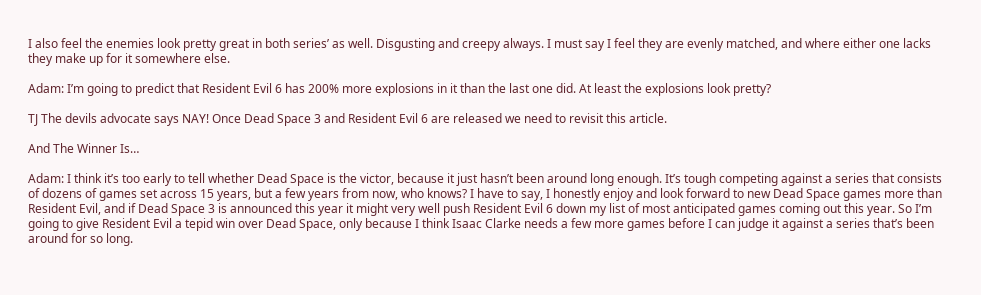I also feel the enemies look pretty great in both series’ as well. Disgusting and creepy always. I must say I feel they are evenly matched, and where either one lacks they make up for it somewhere else.

Adam: I’m going to predict that Resident Evil 6 has 200% more explosions in it than the last one did. At least the explosions look pretty?

TJ The devils advocate says NAY! Once Dead Space 3 and Resident Evil 6 are released we need to revisit this article.

And The Winner Is…

Adam: I think it’s too early to tell whether Dead Space is the victor, because it just hasn’t been around long enough. It’s tough competing against a series that consists of dozens of games set across 15 years, but a few years from now, who knows? I have to say, I honestly enjoy and look forward to new Dead Space games more than Resident Evil, and if Dead Space 3 is announced this year it might very well push Resident Evil 6 down my list of most anticipated games coming out this year. So I’m going to give Resident Evil a tepid win over Dead Space, only because I think Isaac Clarke needs a few more games before I can judge it against a series that’s been around for so long.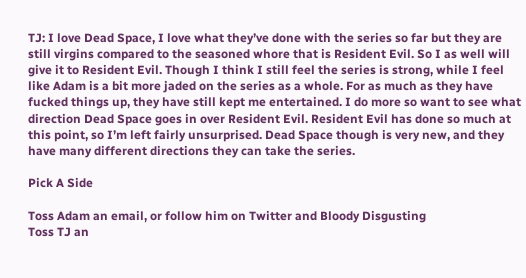TJ: I love Dead Space, I love what they’ve done with the series so far but they are still virgins compared to the seasoned whore that is Resident Evil. So I as well will give it to Resident Evil. Though I think I still feel the series is strong, while I feel like Adam is a bit more jaded on the series as a whole. For as much as they have fucked things up, they have still kept me entertained. I do more so want to see what direction Dead Space goes in over Resident Evil. Resident Evil has done so much at this point, so I’m left fairly unsurprised. Dead Space though is very new, and they have many different directions they can take the series.

Pick A Side

Toss Adam an email, or follow him on Twitter and Bloody Disgusting
Toss TJ an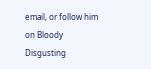email, or follow him on Bloody Disgusting